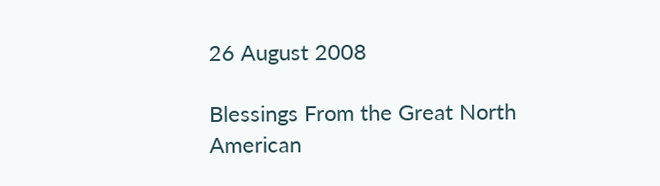26 August 2008

Blessings From the Great North American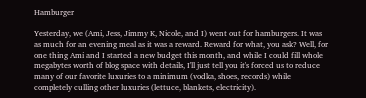Hamburger

Yesterday, we (Ami, Jess, Jimmy K, Nicole, and I) went out for hamburgers. It was as much for an evening meal as it was a reward. Reward for what, you ask? Well, for one thing Ami and I started a new budget this month, and while I could fill whole megabytes worth of blog space with details, I'll just tell you it's forced us to reduce many of our favorite luxuries to a minimum (vodka, shoes, records) while completely culling other luxuries (lettuce, blankets, electricity).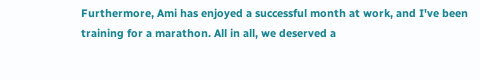Furthermore, Ami has enjoyed a successful month at work, and I've been training for a marathon. All in all, we deserved a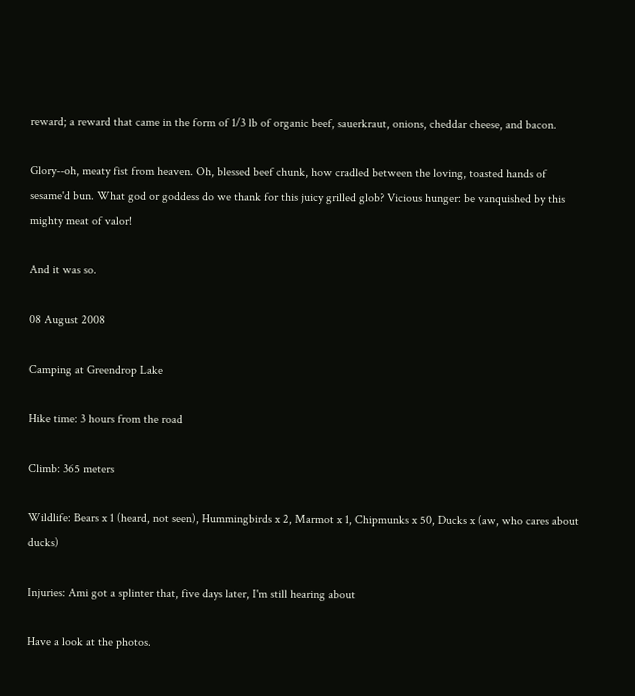reward; a reward that came in the form of 1/3 lb of organic beef, sauerkraut, onions, cheddar cheese, and bacon.

Glory--oh, meaty fist from heaven. Oh, blessed beef chunk, how cradled between the loving, toasted hands of sesame'd bun. What god or goddess do we thank for this juicy grilled glob? Vicious hunger: be vanquished by this mighty meat of valor!

And it was so.

08 August 2008

Camping at Greendrop Lake

Hike time: 3 hours from the road

Climb: 365 meters

Wildlife: Bears x 1 (heard, not seen), Hummingbirds x 2, Marmot x 1, Chipmunks x 50, Ducks x (aw, who cares about ducks)

Injuries: Ami got a splinter that, five days later, I'm still hearing about

Have a look at the photos.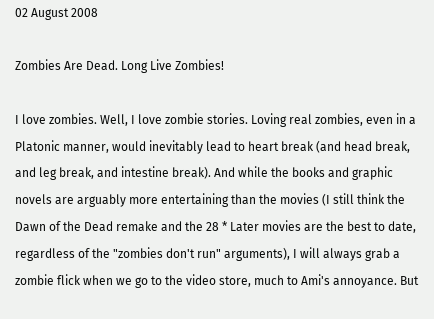02 August 2008

Zombies Are Dead. Long Live Zombies!

I love zombies. Well, I love zombie stories. Loving real zombies, even in a Platonic manner, would inevitably lead to heart break (and head break, and leg break, and intestine break). And while the books and graphic novels are arguably more entertaining than the movies (I still think the Dawn of the Dead remake and the 28 * Later movies are the best to date, regardless of the "zombies don't run" arguments), I will always grab a zombie flick when we go to the video store, much to Ami's annoyance. But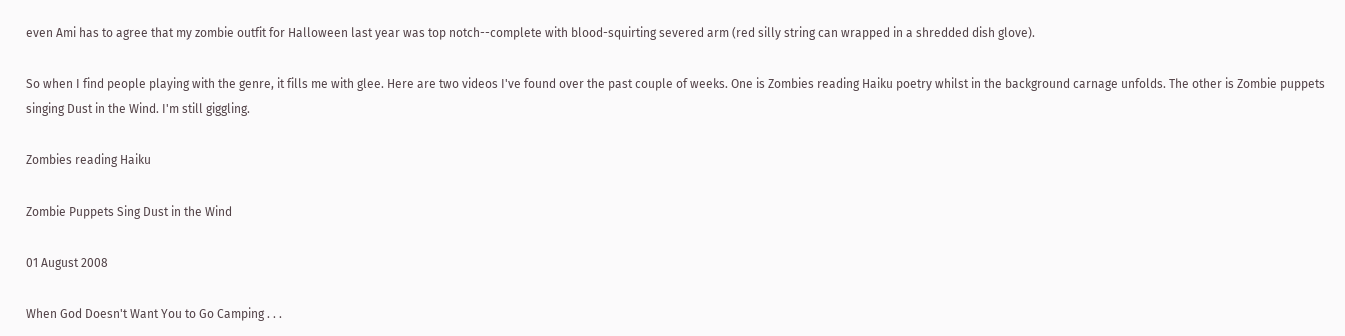even Ami has to agree that my zombie outfit for Halloween last year was top notch--complete with blood-squirting severed arm (red silly string can wrapped in a shredded dish glove).

So when I find people playing with the genre, it fills me with glee. Here are two videos I've found over the past couple of weeks. One is Zombies reading Haiku poetry whilst in the background carnage unfolds. The other is Zombie puppets singing Dust in the Wind. I'm still giggling.

Zombies reading Haiku

Zombie Puppets Sing Dust in the Wind

01 August 2008

When God Doesn't Want You to Go Camping . . .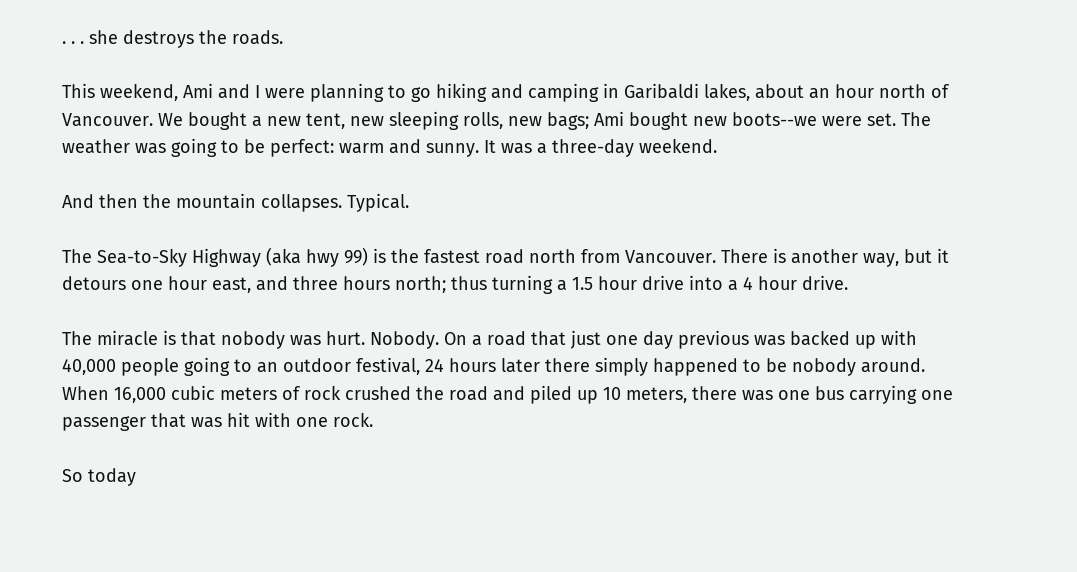. . . she destroys the roads.

This weekend, Ami and I were planning to go hiking and camping in Garibaldi lakes, about an hour north of Vancouver. We bought a new tent, new sleeping rolls, new bags; Ami bought new boots--we were set. The weather was going to be perfect: warm and sunny. It was a three-day weekend.

And then the mountain collapses. Typical.

The Sea-to-Sky Highway (aka hwy 99) is the fastest road north from Vancouver. There is another way, but it detours one hour east, and three hours north; thus turning a 1.5 hour drive into a 4 hour drive.

The miracle is that nobody was hurt. Nobody. On a road that just one day previous was backed up with 40,000 people going to an outdoor festival, 24 hours later there simply happened to be nobody around. When 16,000 cubic meters of rock crushed the road and piled up 10 meters, there was one bus carrying one passenger that was hit with one rock.

So today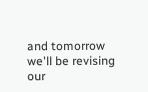and tomorrow we'll be revising our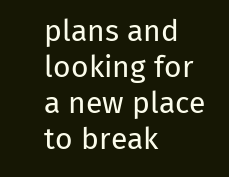plans and looking for a new place to break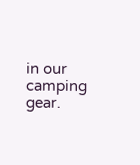in our camping gear.